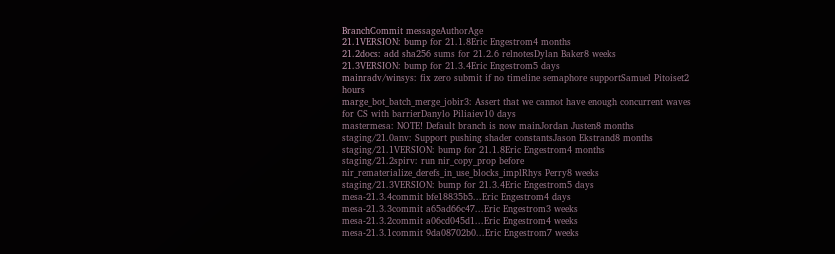BranchCommit messageAuthorAge
21.1VERSION: bump for 21.1.8Eric Engestrom4 months
21.2docs: add sha256 sums for 21.2.6 relnotesDylan Baker8 weeks
21.3VERSION: bump for 21.3.4Eric Engestrom5 days
mainradv/winsys: fix zero submit if no timeline semaphore supportSamuel Pitoiset2 hours
marge_bot_batch_merge_jobir3: Assert that we cannot have enough concurrent waves for CS with barrierDanylo Piliaiev10 days
mastermesa: NOTE! Default branch is now mainJordan Justen8 months
staging/21.0anv: Support pushing shader constantsJason Ekstrand8 months
staging/21.1VERSION: bump for 21.1.8Eric Engestrom4 months
staging/21.2spirv: run nir_copy_prop before nir_rematerialize_derefs_in_use_blocks_implRhys Perry8 weeks
staging/21.3VERSION: bump for 21.3.4Eric Engestrom5 days
mesa-21.3.4commit bfe18835b5...Eric Engestrom4 days
mesa-21.3.3commit a65ad66c47...Eric Engestrom3 weeks
mesa-21.3.2commit a06cd045d1...Eric Engestrom4 weeks
mesa-21.3.1commit 9da08702b0...Eric Engestrom7 weeks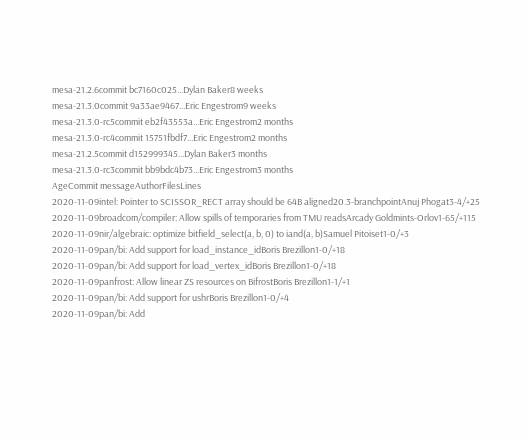mesa-21.2.6commit bc7160c025...Dylan Baker8 weeks
mesa-21.3.0commit 9a33ae9467...Eric Engestrom9 weeks
mesa-21.3.0-rc5commit eb2f43553a...Eric Engestrom2 months
mesa-21.3.0-rc4commit 15751fbdf7...Eric Engestrom2 months
mesa-21.2.5commit d152999345...Dylan Baker3 months
mesa-21.3.0-rc3commit bb9bdc4b73...Eric Engestrom3 months
AgeCommit messageAuthorFilesLines
2020-11-09intel: Pointer to SCISSOR_RECT array should be 64B aligned20.3-branchpointAnuj Phogat3-4/+25
2020-11-09broadcom/compiler: Allow spills of temporaries from TMU readsArcady Goldmints-Orlov1-65/+115
2020-11-09nir/algebraic: optimize bitfield_select(a, b, 0) to iand(a, b)Samuel Pitoiset1-0/+3
2020-11-09pan/bi: Add support for load_instance_idBoris Brezillon1-0/+18
2020-11-09pan/bi: Add support for load_vertex_idBoris Brezillon1-0/+18
2020-11-09panfrost: Allow linear ZS resources on BifrostBoris Brezillon1-1/+1
2020-11-09pan/bi: Add support for ushrBoris Brezillon1-0/+4
2020-11-09pan/bi: Add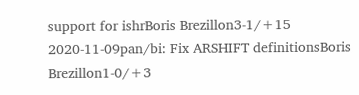support for ishrBoris Brezillon3-1/+15
2020-11-09pan/bi: Fix ARSHIFT definitionsBoris Brezillon1-0/+3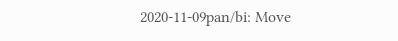2020-11-09pan/bi: Move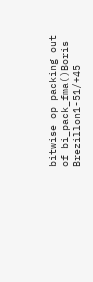bitwise op packing out of bi_pack_fma()Boris Brezillon1-51/+45